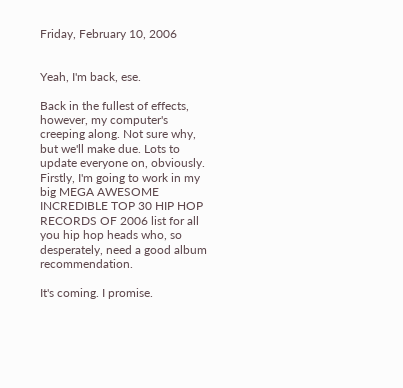Friday, February 10, 2006


Yeah, I'm back, ese.

Back in the fullest of effects, however, my computer's creeping along. Not sure why, but we'll make due. Lots to update everyone on, obviously. Firstly, I'm going to work in my big MEGA AWESOME INCREDIBLE TOP 30 HIP HOP RECORDS OF 2006 list for all you hip hop heads who, so desperately, need a good album recommendation.

It's coming. I promise.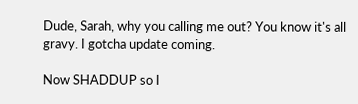Dude, Sarah, why you calling me out? You know it's all gravy. I gotcha update coming.

Now SHADDUP so I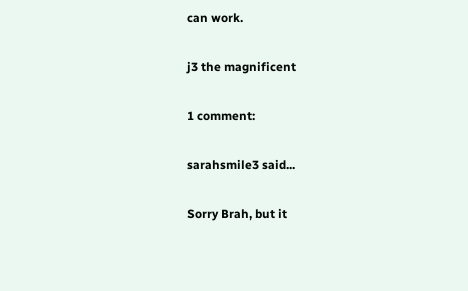can work.

j3 the magnificent

1 comment:

sarahsmile3 said...

Sorry Brah, but it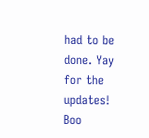had to be done. Yay for the updates!
Boo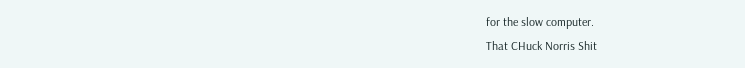for the slow computer.
That CHuck Norris Shit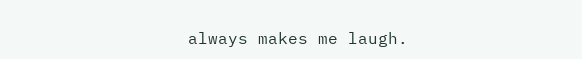always makes me laugh.